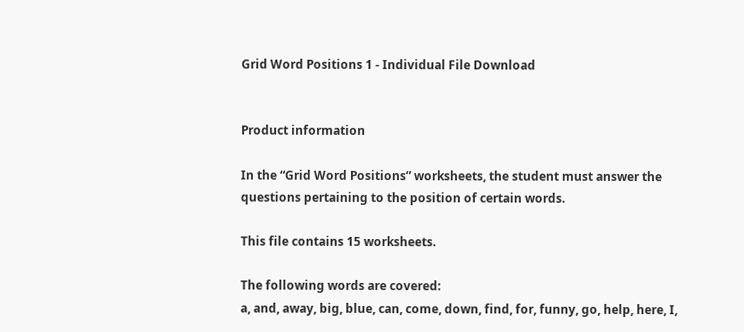Grid Word Positions 1 - Individual File Download


Product information

In the “Grid Word Positions” worksheets, the student must answer the questions pertaining to the position of certain words.

This file contains 15 worksheets.

The following words are covered:
a, and, away, big, blue, can, come, down, find, for, funny, go, help, here, I,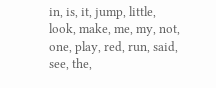in, is, it, jump, little, look, make, me, my, not, one, play, red, run, said, see, the,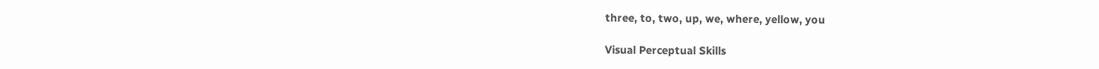three, to, two, up, we, where, yellow, you

Visual Perceptual Skills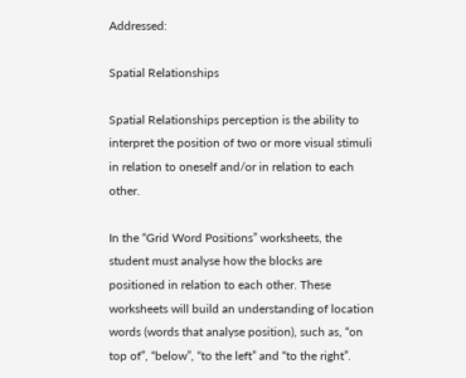Addressed:

Spatial Relationships

Spatial Relationships perception is the ability to interpret the position of two or more visual stimuli in relation to oneself and/or in relation to each other.

In the “Grid Word Positions” worksheets, the student must analyse how the blocks are positioned in relation to each other. These worksheets will build an understanding of location words (words that analyse position), such as, “on top of”, “below”, “to the left” and “to the right”.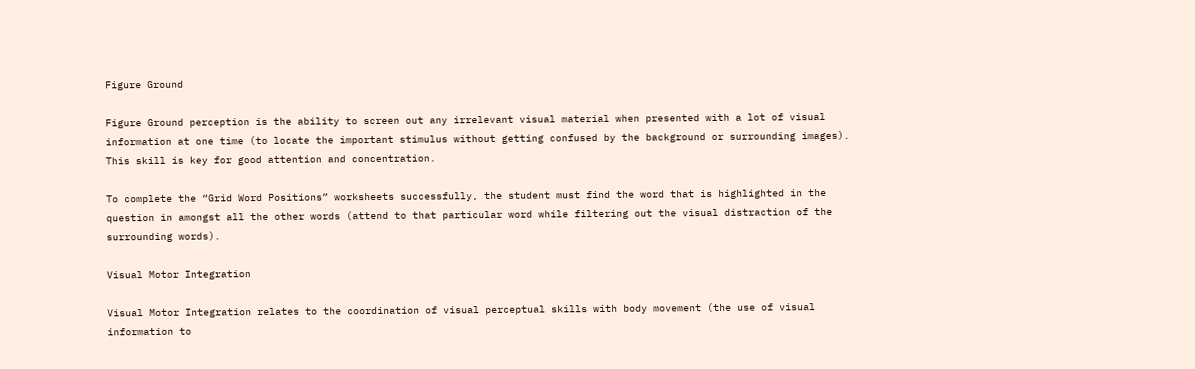Figure Ground

Figure Ground perception is the ability to screen out any irrelevant visual material when presented with a lot of visual information at one time (to locate the important stimulus without getting confused by the background or surrounding images). This skill is key for good attention and concentration.

To complete the “Grid Word Positions” worksheets successfully, the student must find the word that is highlighted in the question in amongst all the other words (attend to that particular word while filtering out the visual distraction of the surrounding words).

Visual Motor Integration

Visual Motor Integration relates to the coordination of visual perceptual skills with body movement (the use of visual information to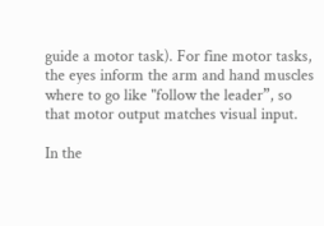guide a motor task). For fine motor tasks, the eyes inform the arm and hand muscles where to go like "follow the leader”, so that motor output matches visual input.

In the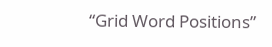“Grid Word Positions”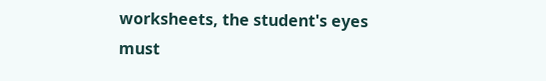worksheets, the student's eyes must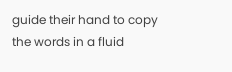guide their hand to copy the words in a fluid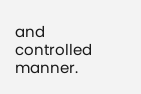and controlled manner.